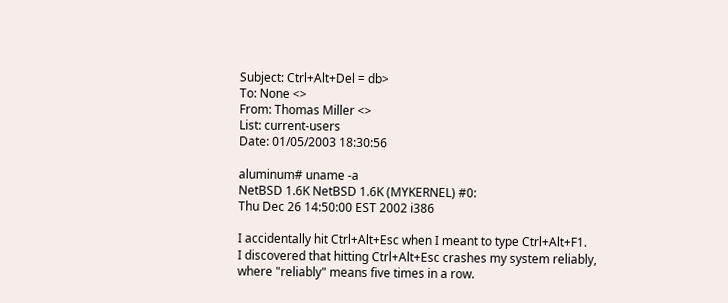Subject: Ctrl+Alt+Del = db>
To: None <>
From: Thomas Miller <>
List: current-users
Date: 01/05/2003 18:30:56

aluminum# uname -a
NetBSD 1.6K NetBSD 1.6K (MYKERNEL) #0:
Thu Dec 26 14:50:00 EST 2002 i386

I accidentally hit Ctrl+Alt+Esc when I meant to type Ctrl+Alt+F1.
I discovered that hitting Ctrl+Alt+Esc crashes my system reliably,
where "reliably" means five times in a row.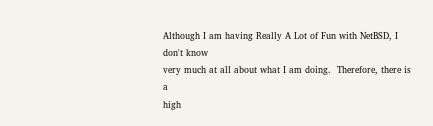Although I am having Really A Lot of Fun with NetBSD, I don't know
very much at all about what I am doing.  Therefore, there is a
high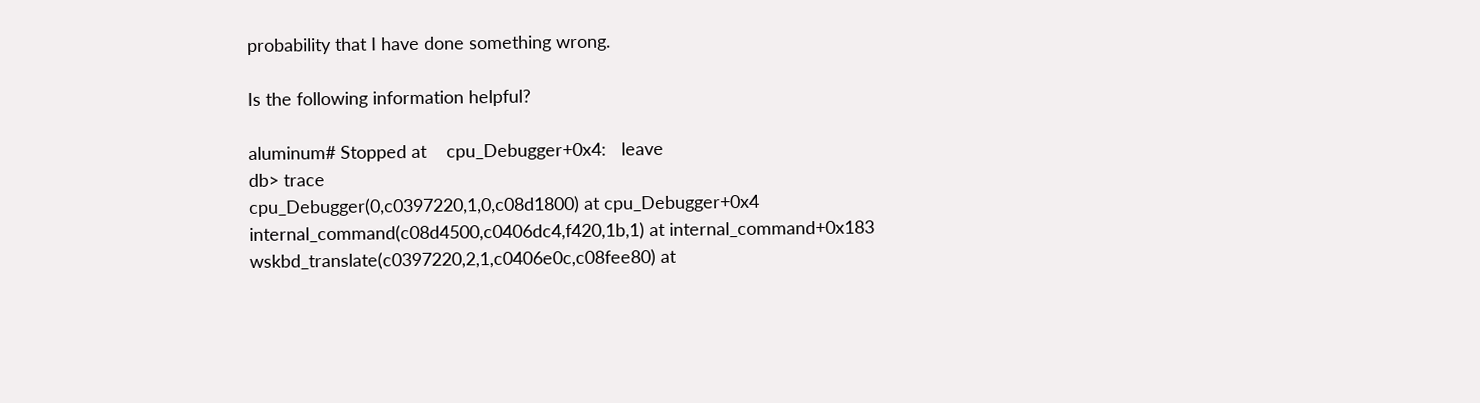probability that I have done something wrong.

Is the following information helpful?

aluminum# Stopped at    cpu_Debugger+0x4:   leave
db> trace
cpu_Debugger(0,c0397220,1,0,c08d1800) at cpu_Debugger+0x4
internal_command(c08d4500,c0406dc4,f420,1b,1) at internal_command+0x183
wskbd_translate(c0397220,2,1,c0406e0c,c08fee80) at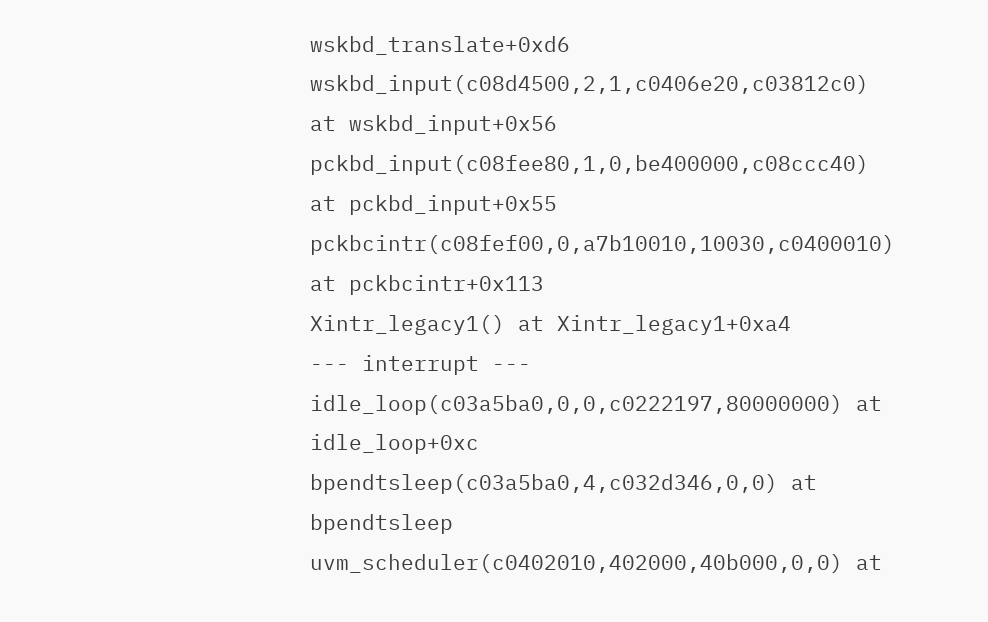wskbd_translate+0xd6
wskbd_input(c08d4500,2,1,c0406e20,c03812c0) at wskbd_input+0x56
pckbd_input(c08fee80,1,0,be400000,c08ccc40) at pckbd_input+0x55
pckbcintr(c08fef00,0,a7b10010,10030,c0400010) at pckbcintr+0x113
Xintr_legacy1() at Xintr_legacy1+0xa4
--- interrupt ---
idle_loop(c03a5ba0,0,0,c0222197,80000000) at idle_loop+0xc
bpendtsleep(c03a5ba0,4,c032d346,0,0) at bpendtsleep
uvm_scheduler(c0402010,402000,40b000,0,0) at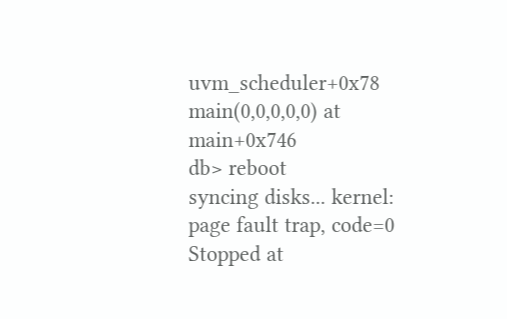uvm_scheduler+0x78
main(0,0,0,0,0) at main+0x746
db> reboot
syncing disks... kernel: page fault trap, code=0
Stopped at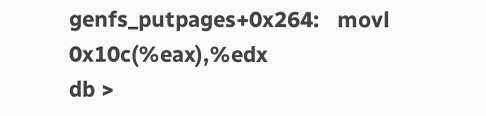genfs_putpages+0x264:   movl    0x10c(%eax),%edx
db >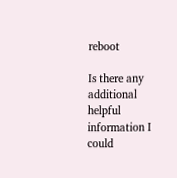reboot

Is there any additional helpful information I could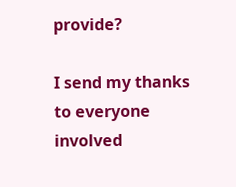provide?

I send my thanks to everyone involved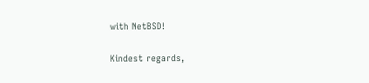with NetBSD!

Kindest regards,